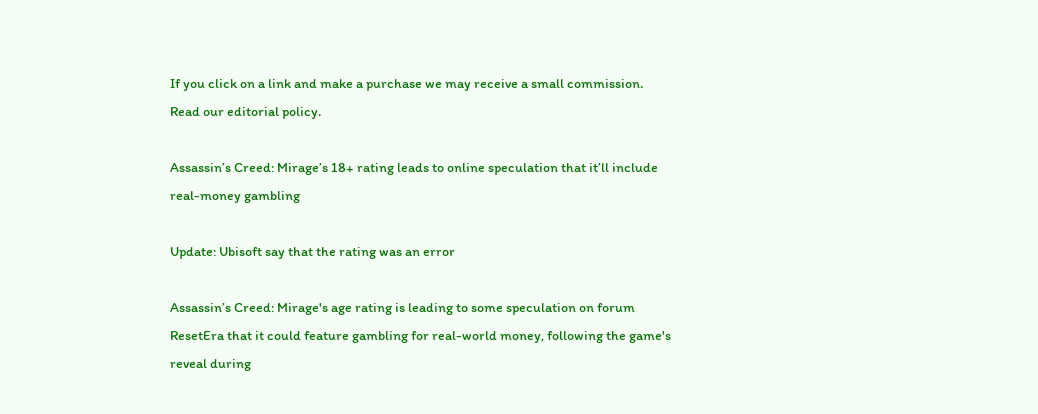If you click on a link and make a purchase we may receive a small commission. Read our editorial policy.

Assassin’s Creed: Mirage’s 18+ rating leads to online speculation that it’ll include real-money gambling

Update: Ubisoft say that the rating was an error

Assassin’s Creed: Mirage's age rating is leading to some speculation on forum ResetEra that it could feature gambling for real-world money, following the game's reveal during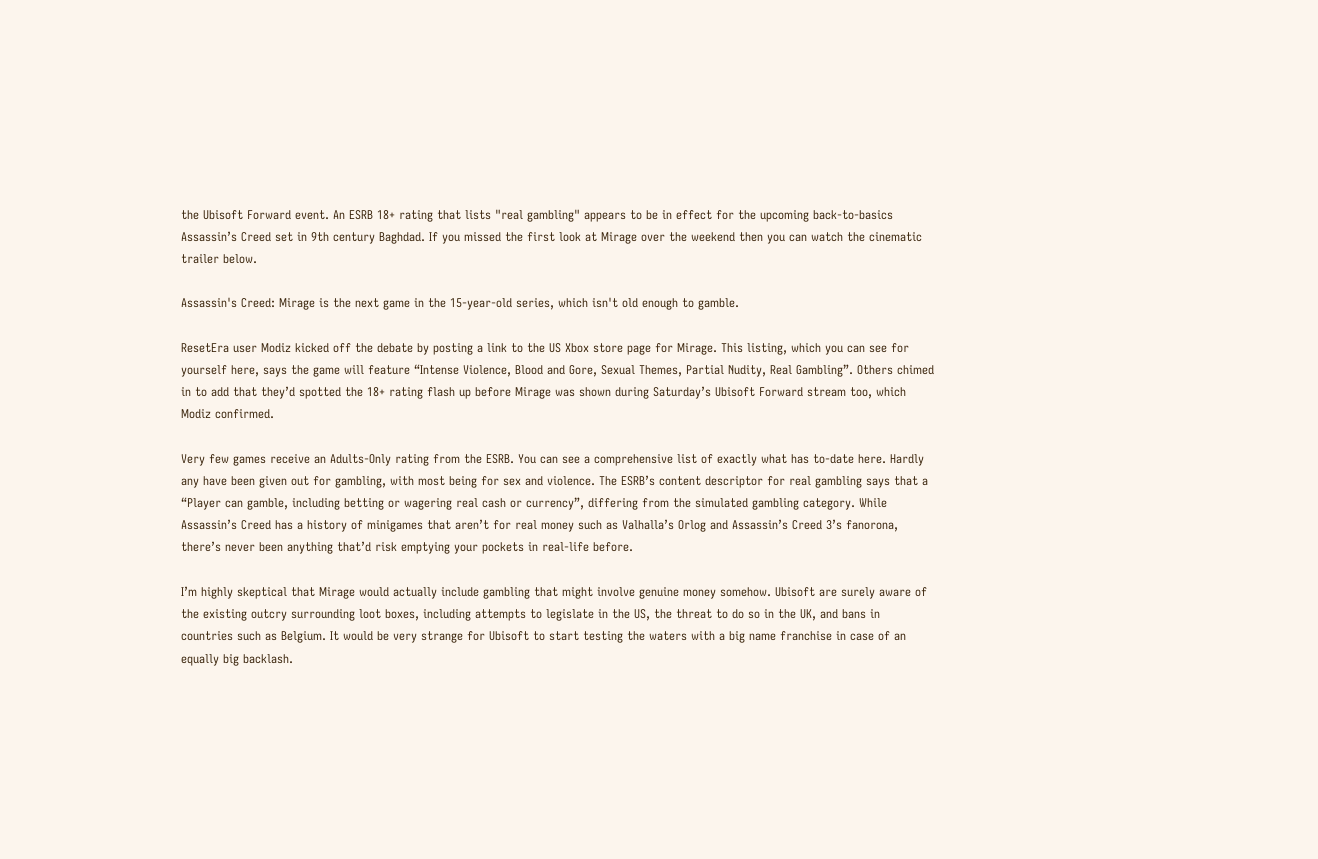the Ubisoft Forward event. An ESRB 18+ rating that lists "real gambling" appears to be in effect for the upcoming back-to-basics Assassin’s Creed set in 9th century Baghdad. If you missed the first look at Mirage over the weekend then you can watch the cinematic trailer below.

Assassin's Creed: Mirage is the next game in the 15-year-old series, which isn't old enough to gamble.

ResetEra user Modiz kicked off the debate by posting a link to the US Xbox store page for Mirage. This listing, which you can see for yourself here, says the game will feature “Intense Violence, Blood and Gore, Sexual Themes, Partial Nudity, Real Gambling”. Others chimed in to add that they’d spotted the 18+ rating flash up before Mirage was shown during Saturday’s Ubisoft Forward stream too, which Modiz confirmed.

Very few games receive an Adults-Only rating from the ESRB. You can see a comprehensive list of exactly what has to-date here. Hardly any have been given out for gambling, with most being for sex and violence. The ESRB’s content descriptor for real gambling says that a “Player can gamble, including betting or wagering real cash or currency”, differing from the simulated gambling category. While Assassin’s Creed has a history of minigames that aren’t for real money such as Valhalla’s Orlog and Assassin’s Creed 3’s fanorona, there’s never been anything that’d risk emptying your pockets in real-life before.

I’m highly skeptical that Mirage would actually include gambling that might involve genuine money somehow. Ubisoft are surely aware of the existing outcry surrounding loot boxes, including attempts to legislate in the US, the threat to do so in the UK, and bans in countries such as Belgium. It would be very strange for Ubisoft to start testing the waters with a big name franchise in case of an equally big backlash.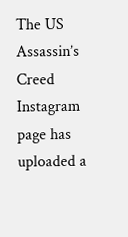The US Assassin’s Creed Instagram page has uploaded a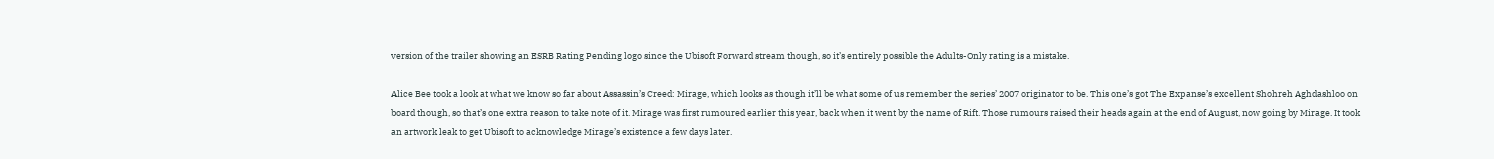version of the trailer showing an ESRB Rating Pending logo since the Ubisoft Forward stream though, so it’s entirely possible the Adults-Only rating is a mistake.

Alice Bee took a look at what we know so far about Assassin’s Creed: Mirage, which looks as though it’ll be what some of us remember the series’ 2007 originator to be. This one’s got The Expanse’s excellent Shohreh Aghdashloo on board though, so that’s one extra reason to take note of it. Mirage was first rumoured earlier this year, back when it went by the name of Rift. Those rumours raised their heads again at the end of August, now going by Mirage. It took an artwork leak to get Ubisoft to acknowledge Mirage’s existence a few days later.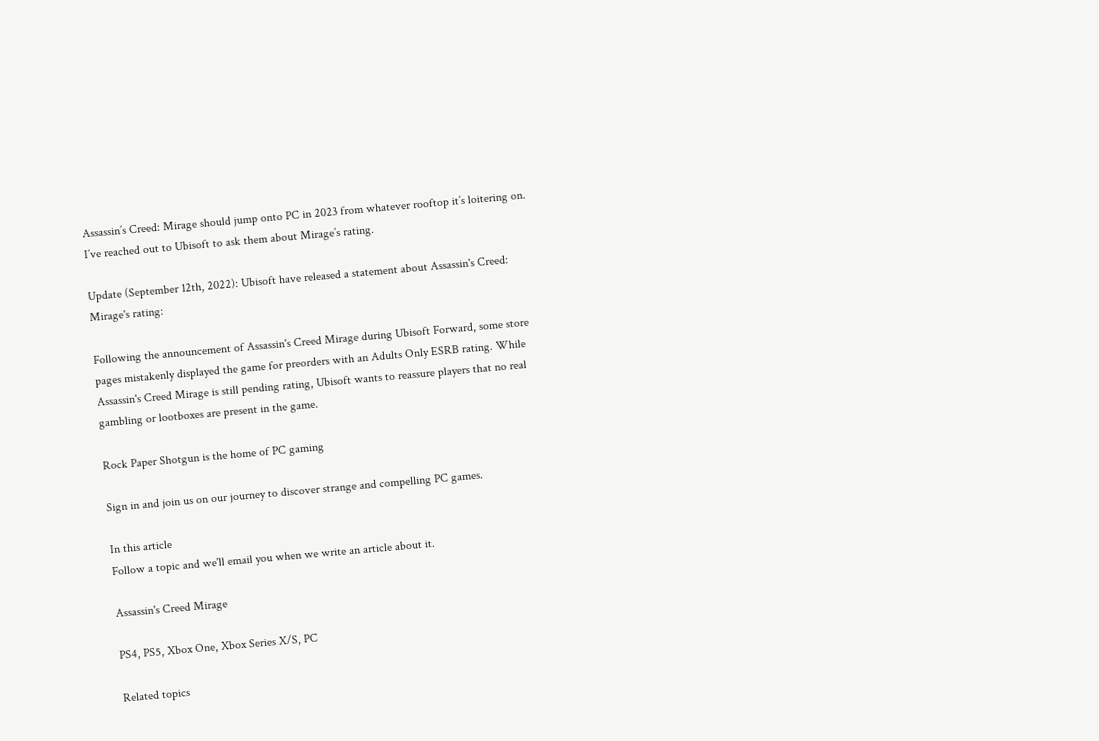Assassin’s Creed: Mirage should jump onto PC in 2023 from whatever rooftop it’s loitering on. I’ve reached out to Ubisoft to ask them about Mirage’s rating.

Update (September 12th, 2022): Ubisoft have released a statement about Assassin's Creed: Mirage's rating:

Following the announcement of Assassin's Creed Mirage during Ubisoft Forward, some store pages mistakenly displayed the game for preorders with an Adults Only ESRB rating. While Assassin's Creed Mirage is still pending rating, Ubisoft wants to reassure players that no real gambling or lootboxes are present in the game.

Rock Paper Shotgun is the home of PC gaming

Sign in and join us on our journey to discover strange and compelling PC games.

In this article
Follow a topic and we'll email you when we write an article about it.

Assassin's Creed Mirage

PS4, PS5, Xbox One, Xbox Series X/S, PC

Related topics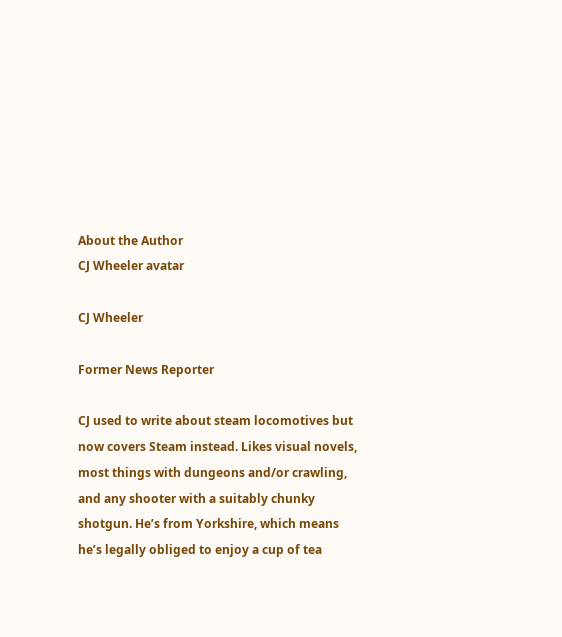About the Author
CJ Wheeler avatar

CJ Wheeler

Former News Reporter

CJ used to write about steam locomotives but now covers Steam instead. Likes visual novels, most things with dungeons and/or crawling, and any shooter with a suitably chunky shotgun. He’s from Yorkshire, which means he’s legally obliged to enjoy a cup of tea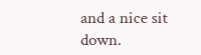and a nice sit down.